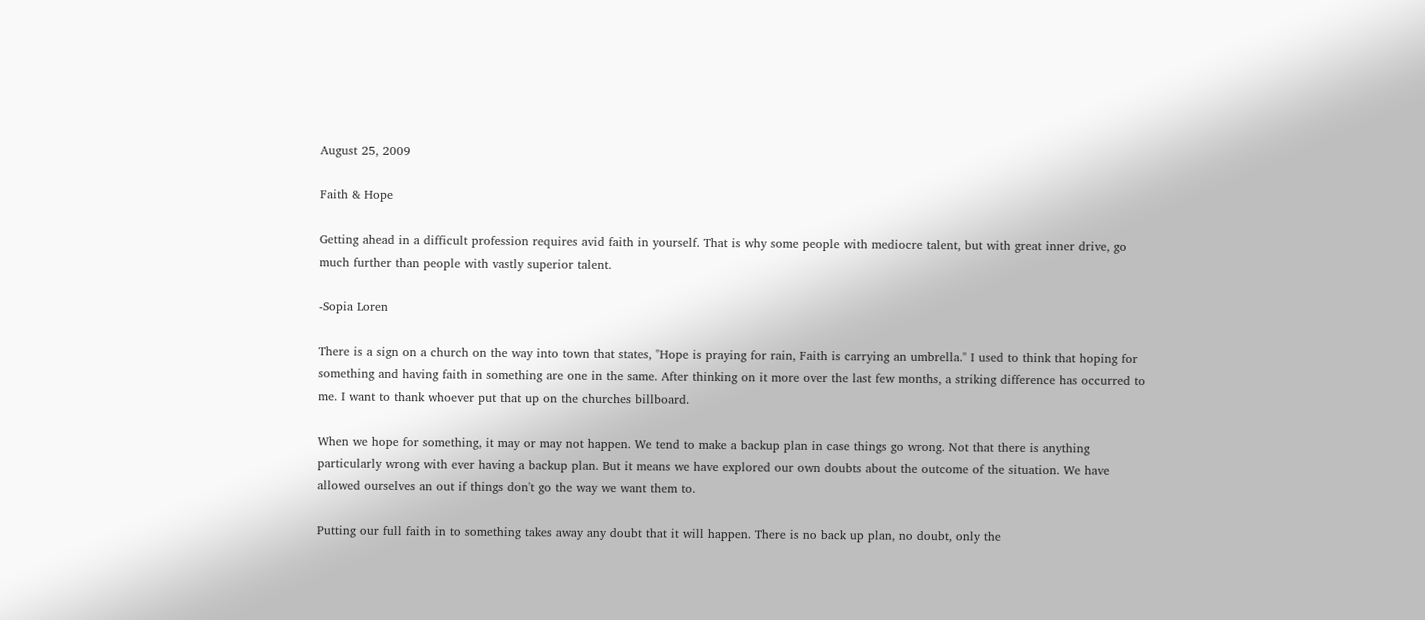August 25, 2009

Faith & Hope

Getting ahead in a difficult profession requires avid faith in yourself. That is why some people with mediocre talent, but with great inner drive, go much further than people with vastly superior talent.

-Sopia Loren

There is a sign on a church on the way into town that states, "Hope is praying for rain, Faith is carrying an umbrella." I used to think that hoping for something and having faith in something are one in the same. After thinking on it more over the last few months, a striking difference has occurred to me. I want to thank whoever put that up on the churches billboard.

When we hope for something, it may or may not happen. We tend to make a backup plan in case things go wrong. Not that there is anything particularly wrong with ever having a backup plan. But it means we have explored our own doubts about the outcome of the situation. We have allowed ourselves an out if things don't go the way we want them to.

Putting our full faith in to something takes away any doubt that it will happen. There is no back up plan, no doubt, only the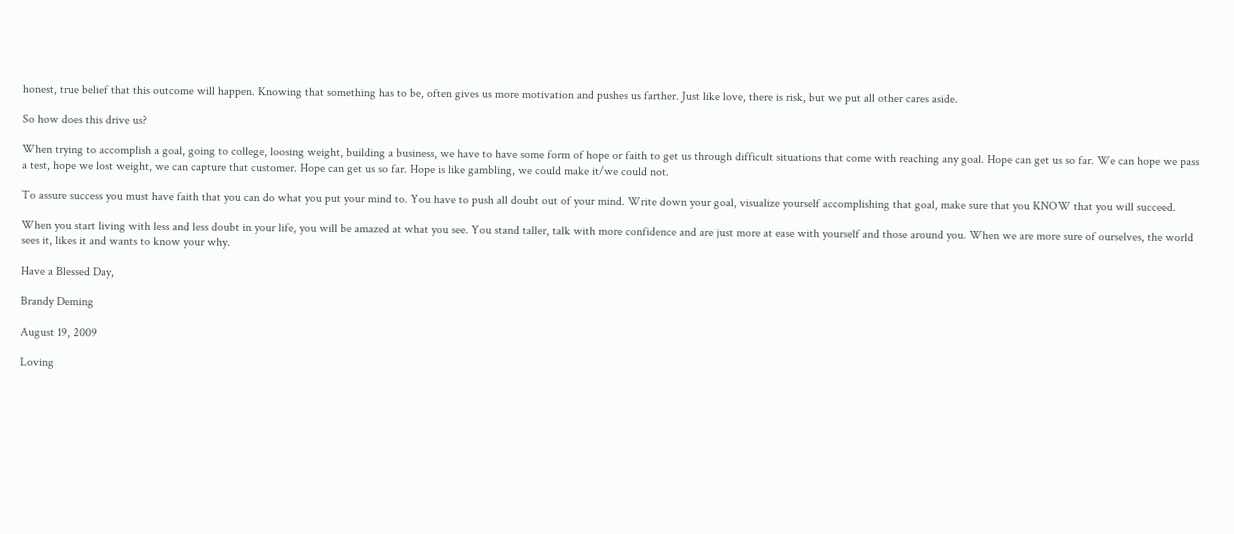honest, true belief that this outcome will happen. Knowing that something has to be, often gives us more motivation and pushes us farther. Just like love, there is risk, but we put all other cares aside.

So how does this drive us?

When trying to accomplish a goal, going to college, loosing weight, building a business, we have to have some form of hope or faith to get us through difficult situations that come with reaching any goal. Hope can get us so far. We can hope we pass a test, hope we lost weight, we can capture that customer. Hope can get us so far. Hope is like gambling, we could make it/we could not.

To assure success you must have faith that you can do what you put your mind to. You have to push all doubt out of your mind. Write down your goal, visualize yourself accomplishing that goal, make sure that you KNOW that you will succeed.

When you start living with less and less doubt in your life, you will be amazed at what you see. You stand taller, talk with more confidence and are just more at ease with yourself and those around you. When we are more sure of ourselves, the world sees it, likes it and wants to know your why.

Have a Blessed Day,

Brandy Deming

August 19, 2009

Loving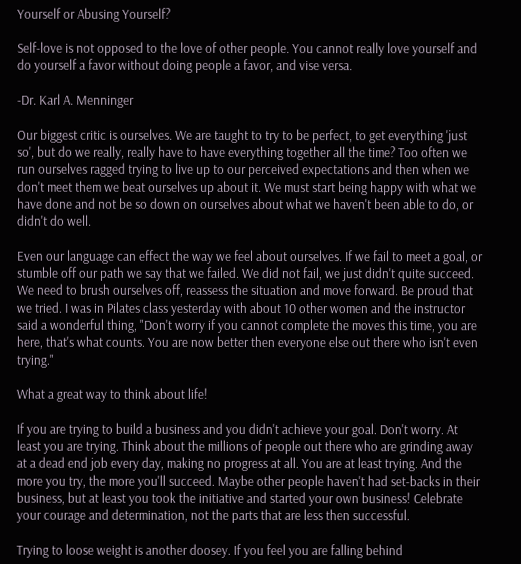Yourself or Abusing Yourself?

Self-love is not opposed to the love of other people. You cannot really love yourself and do yourself a favor without doing people a favor, and vise versa.

-Dr. Karl A. Menninger

Our biggest critic is ourselves. We are taught to try to be perfect, to get everything 'just so', but do we really, really have to have everything together all the time? Too often we run ourselves ragged trying to live up to our perceived expectations and then when we don't meet them we beat ourselves up about it. We must start being happy with what we have done and not be so down on ourselves about what we haven't been able to do, or didn't do well.

Even our language can effect the way we feel about ourselves. If we fail to meet a goal, or stumble off our path we say that we failed. We did not fail, we just didn't quite succeed. We need to brush ourselves off, reassess the situation and move forward. Be proud that we tried. I was in Pilates class yesterday with about 10 other women and the instructor said a wonderful thing, "Don't worry if you cannot complete the moves this time, you are here, that's what counts. You are now better then everyone else out there who isn't even trying."

What a great way to think about life!

If you are trying to build a business and you didn't achieve your goal. Don't worry. At least you are trying. Think about the millions of people out there who are grinding away at a dead end job every day, making no progress at all. You are at least trying. And the more you try, the more you'll succeed. Maybe other people haven't had set-backs in their business, but at least you took the initiative and started your own business! Celebrate your courage and determination, not the parts that are less then successful.

Trying to loose weight is another doosey. If you feel you are falling behind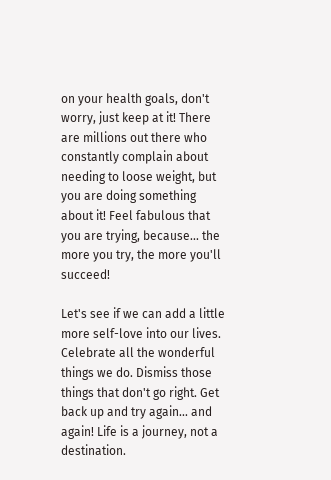on your health goals, don't worry, just keep at it! There are millions out there who constantly complain about needing to loose weight, but you are doing something about it! Feel fabulous that you are trying, because... the more you try, the more you'll succeed!

Let's see if we can add a little more self-love into our lives. Celebrate all the wonderful things we do. Dismiss those things that don't go right. Get back up and try again... and again! Life is a journey, not a destination.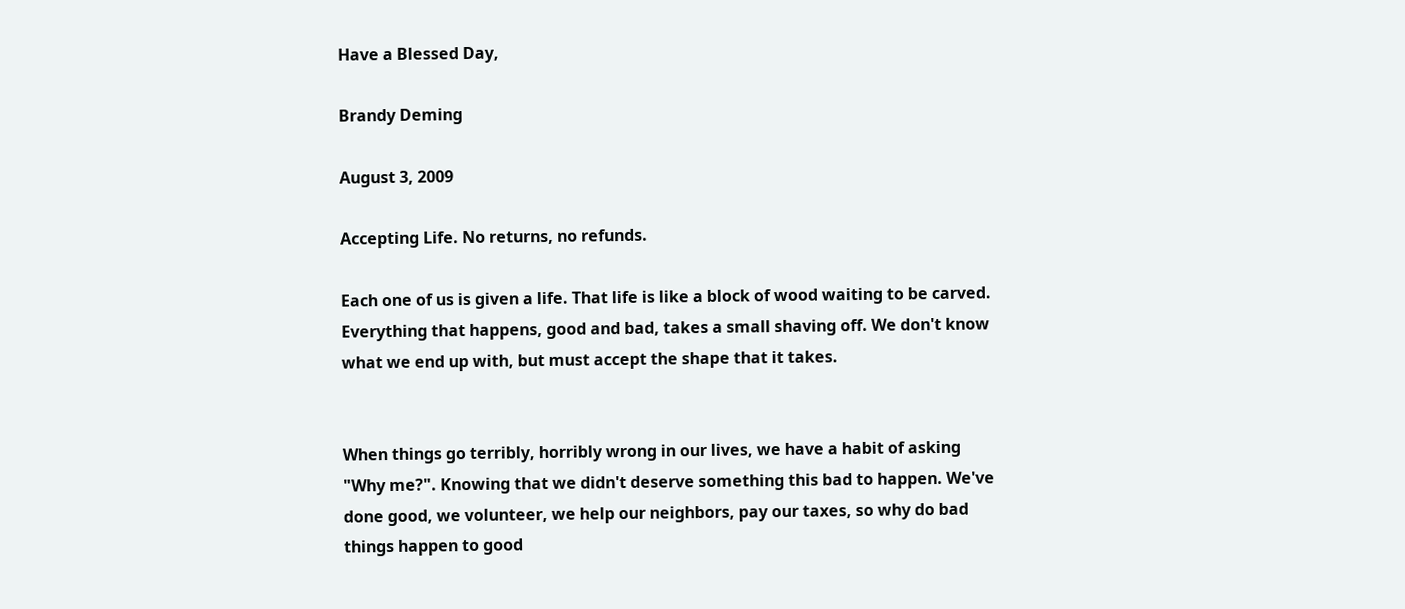Have a Blessed Day,

Brandy Deming

August 3, 2009

Accepting Life. No returns, no refunds.

Each one of us is given a life. That life is like a block of wood waiting to be carved. Everything that happens, good and bad, takes a small shaving off. We don't know what we end up with, but must accept the shape that it takes.


When things go terribly, horribly wrong in our lives, we have a habit of asking "Why me?". Knowing that we didn't deserve something this bad to happen. We've done good, we volunteer, we help our neighbors, pay our taxes, so why do bad things happen to good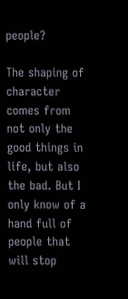people?

The shaping of character comes from not only the good things in life, but also the bad. But I only know of a hand full of people that will stop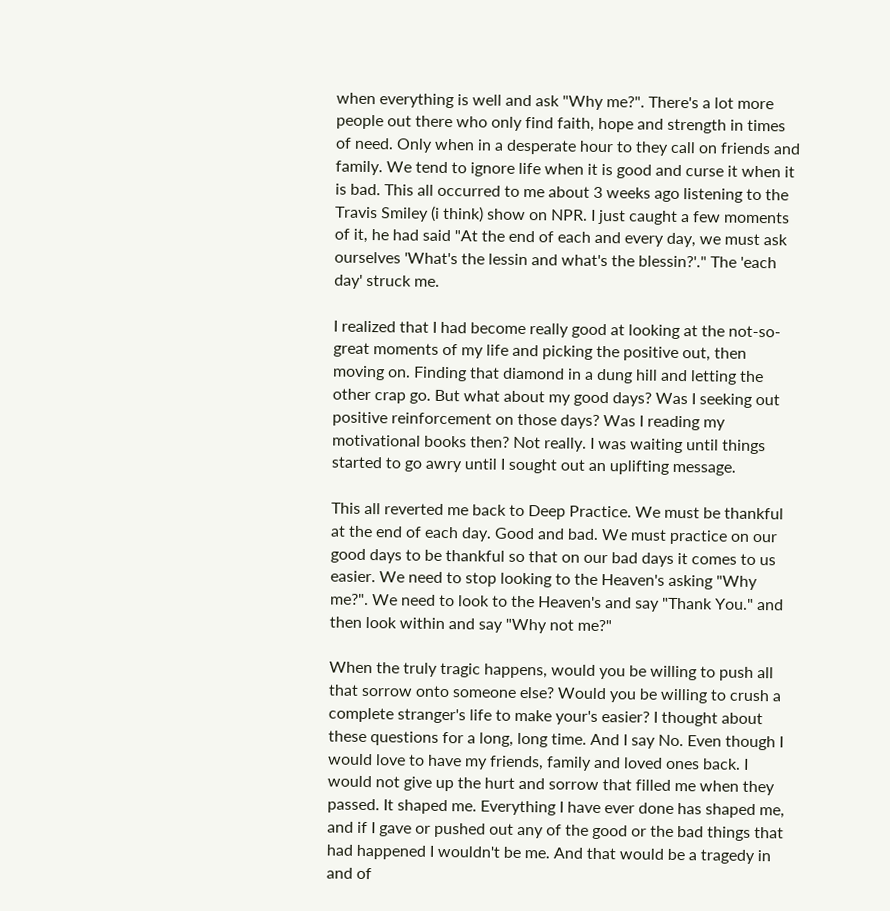when everything is well and ask "Why me?". There's a lot more people out there who only find faith, hope and strength in times of need. Only when in a desperate hour to they call on friends and family. We tend to ignore life when it is good and curse it when it is bad. This all occurred to me about 3 weeks ago listening to the Travis Smiley (i think) show on NPR. I just caught a few moments of it, he had said "At the end of each and every day, we must ask ourselves 'What's the lessin and what's the blessin?'." The 'each day' struck me.

I realized that I had become really good at looking at the not-so-great moments of my life and picking the positive out, then moving on. Finding that diamond in a dung hill and letting the other crap go. But what about my good days? Was I seeking out positive reinforcement on those days? Was I reading my motivational books then? Not really. I was waiting until things started to go awry until I sought out an uplifting message.

This all reverted me back to Deep Practice. We must be thankful at the end of each day. Good and bad. We must practice on our good days to be thankful so that on our bad days it comes to us easier. We need to stop looking to the Heaven's asking "Why me?". We need to look to the Heaven's and say "Thank You." and then look within and say "Why not me?"

When the truly tragic happens, would you be willing to push all that sorrow onto someone else? Would you be willing to crush a complete stranger's life to make your's easier? I thought about these questions for a long, long time. And I say No. Even though I would love to have my friends, family and loved ones back. I would not give up the hurt and sorrow that filled me when they passed. It shaped me. Everything I have ever done has shaped me, and if I gave or pushed out any of the good or the bad things that had happened I wouldn't be me. And that would be a tragedy in and of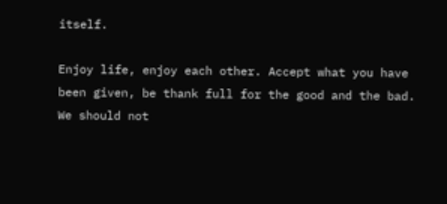itself.

Enjoy life, enjoy each other. Accept what you have been given, be thank full for the good and the bad. We should not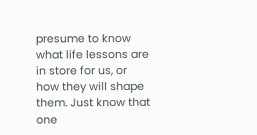presume to know what life lessons are in store for us, or how they will shape them. Just know that one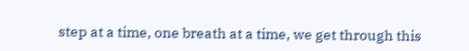step at a time, one breath at a time, we get through this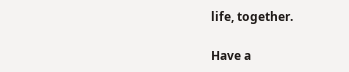life, together.

Have a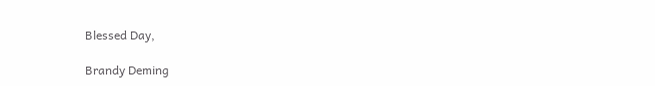Blessed Day,

Brandy Deming